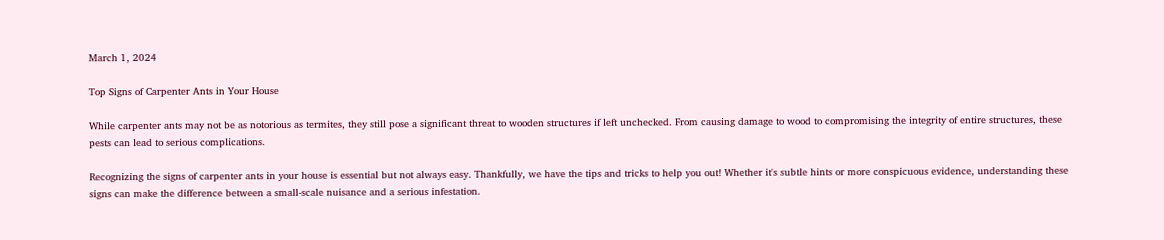March 1, 2024

Top Signs of Carpenter Ants in Your House

While carpenter ants may not be as notorious as termites, they still pose a significant threat to wooden structures if left unchecked. From causing damage to wood to compromising the integrity of entire structures, these pests can lead to serious complications.

Recognizing the signs of carpenter ants in your house is essential but not always easy. Thankfully, we have the tips and tricks to help you out! Whether it's subtle hints or more conspicuous evidence, understanding these signs can make the difference between a small-scale nuisance and a serious infestation.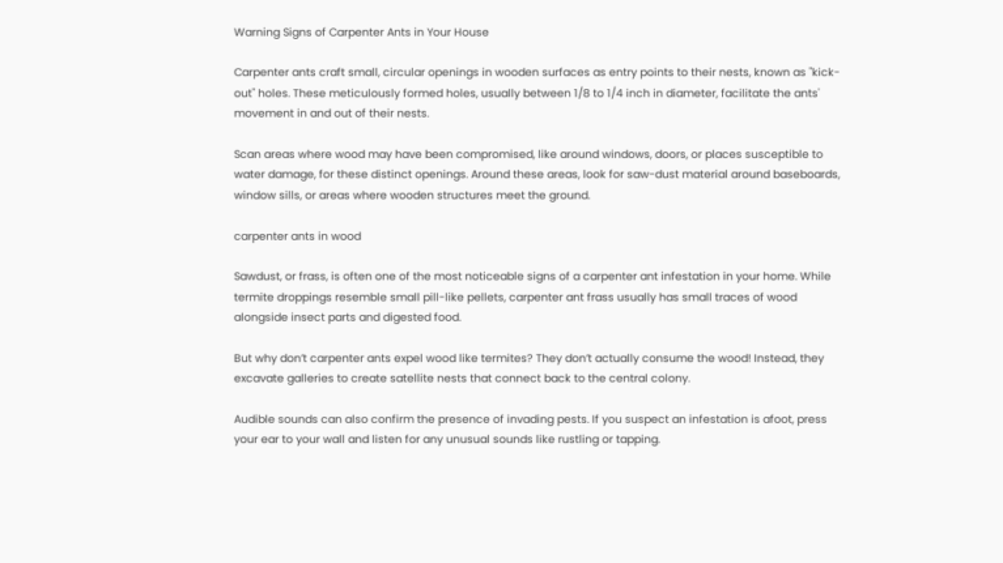Warning Signs of Carpenter Ants in Your House

Carpenter ants craft small, circular openings in wooden surfaces as entry points to their nests, known as "kick-out" holes. These meticulously formed holes, usually between 1/8 to 1/4 inch in diameter, facilitate the ants' movement in and out of their nests.

Scan areas where wood may have been compromised, like around windows, doors, or places susceptible to water damage, for these distinct openings. Around these areas, look for saw-dust material around baseboards, window sills, or areas where wooden structures meet the ground.

carpenter ants in wood

Sawdust, or frass, is often one of the most noticeable signs of a carpenter ant infestation in your home. While termite droppings resemble small pill-like pellets, carpenter ant frass usually has small traces of wood alongside insect parts and digested food.

But why don’t carpenter ants expel wood like termites? They don’t actually consume the wood! Instead, they excavate galleries to create satellite nests that connect back to the central colony.

Audible sounds can also confirm the presence of invading pests. If you suspect an infestation is afoot, press your ear to your wall and listen for any unusual sounds like rustling or tapping.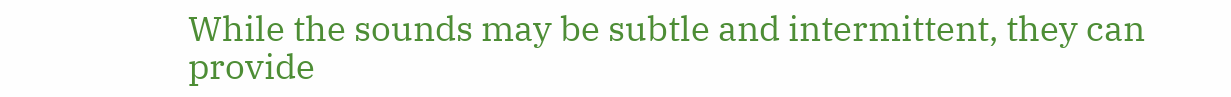While the sounds may be subtle and intermittent, they can provide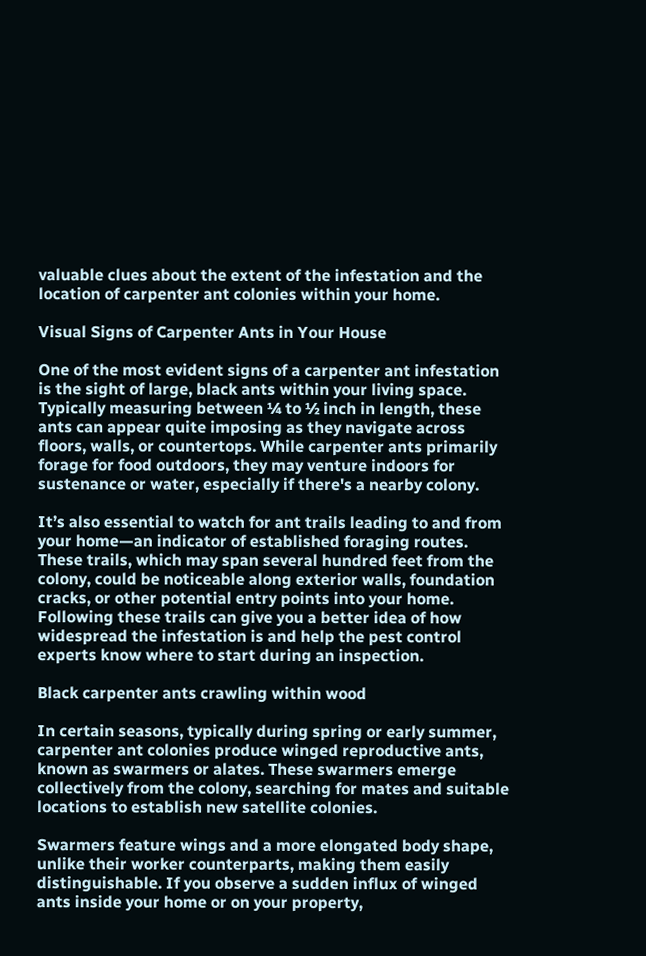valuable clues about the extent of the infestation and the location of carpenter ant colonies within your home.

Visual Signs of Carpenter Ants in Your House

One of the most evident signs of a carpenter ant infestation is the sight of large, black ants within your living space. Typically measuring between ¼ to ½ inch in length, these ants can appear quite imposing as they navigate across floors, walls, or countertops. While carpenter ants primarily forage for food outdoors, they may venture indoors for sustenance or water, especially if there's a nearby colony.

It’s also essential to watch for ant trails leading to and from your home—an indicator of established foraging routes. These trails, which may span several hundred feet from the colony, could be noticeable along exterior walls, foundation cracks, or other potential entry points into your home. Following these trails can give you a better idea of how widespread the infestation is and help the pest control experts know where to start during an inspection.

Black carpenter ants crawling within wood

In certain seasons, typically during spring or early summer, carpenter ant colonies produce winged reproductive ants, known as swarmers or alates. These swarmers emerge collectively from the colony, searching for mates and suitable locations to establish new satellite colonies.

Swarmers feature wings and a more elongated body shape, unlike their worker counterparts, making them easily distinguishable. If you observe a sudden influx of winged ants inside your home or on your property,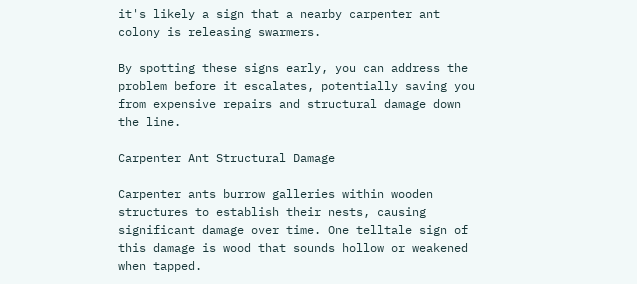it's likely a sign that a nearby carpenter ant colony is releasing swarmers.

By spotting these signs early, you can address the problem before it escalates, potentially saving you from expensive repairs and structural damage down the line.

Carpenter Ant Structural Damage

Carpenter ants burrow galleries within wooden structures to establish their nests, causing significant damage over time. One telltale sign of this damage is wood that sounds hollow or weakened when tapped.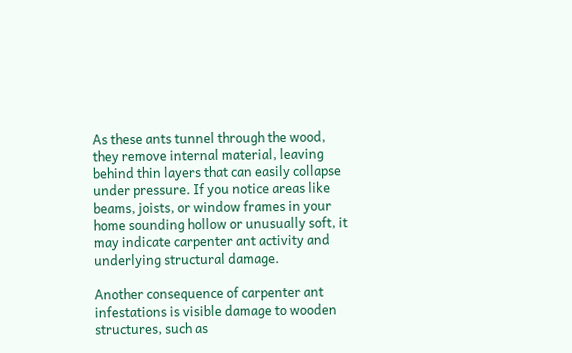As these ants tunnel through the wood, they remove internal material, leaving behind thin layers that can easily collapse under pressure. If you notice areas like beams, joists, or window frames in your home sounding hollow or unusually soft, it may indicate carpenter ant activity and underlying structural damage.

Another consequence of carpenter ant infestations is visible damage to wooden structures, such as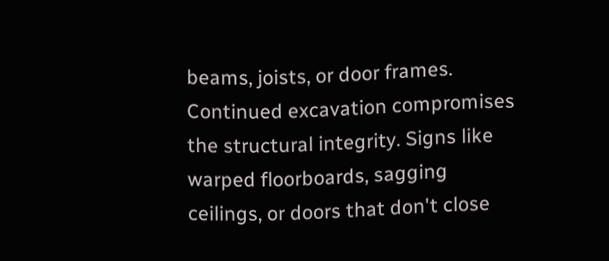beams, joists, or door frames. Continued excavation compromises the structural integrity. Signs like warped floorboards, sagging ceilings, or doors that don't close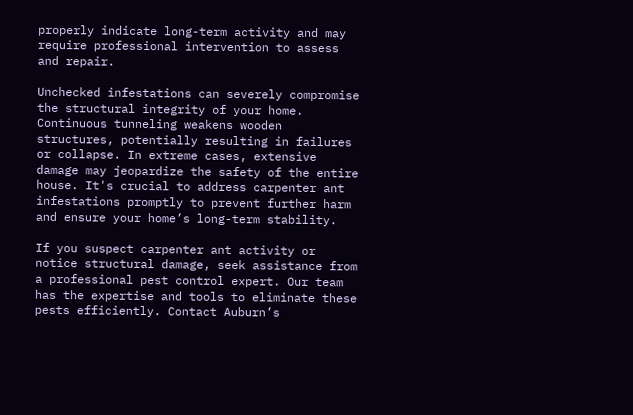properly indicate long-term activity and may require professional intervention to assess and repair.

Unchecked infestations can severely compromise the structural integrity of your home. Continuous tunneling weakens wooden structures, potentially resulting in failures or collapse. In extreme cases, extensive damage may jeopardize the safety of the entire house. It's crucial to address carpenter ant infestations promptly to prevent further harm and ensure your home’s long-term stability.

If you suspect carpenter ant activity or notice structural damage, seek assistance from a professional pest control expert. Our team has the expertise and tools to eliminate these pests efficiently. Contact Auburn’s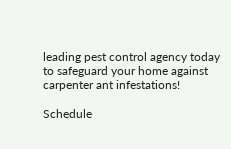leading pest control agency today to safeguard your home against carpenter ant infestations!

Schedule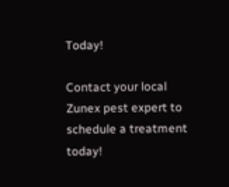Today!

Contact your local Zunex pest expert to schedule a treatment today!